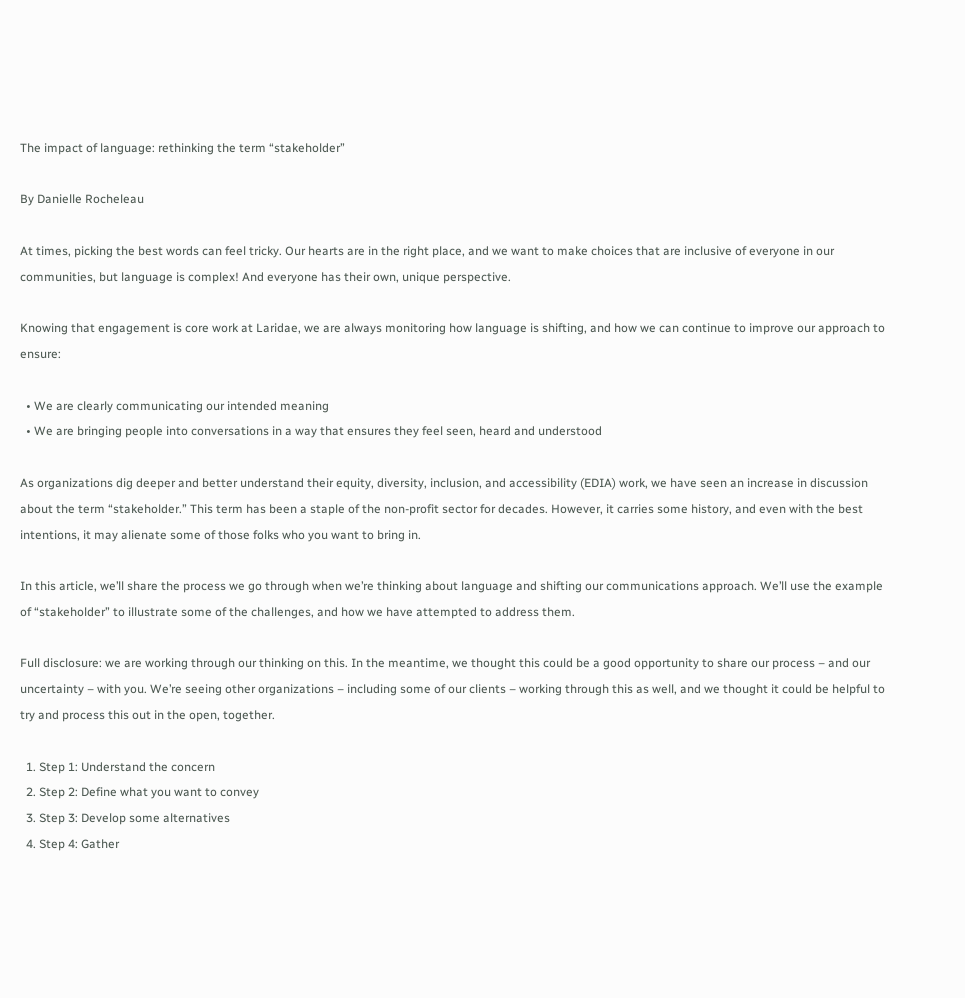The impact of language: rethinking the term “stakeholder”

By Danielle Rocheleau

At times, picking the best words can feel tricky. Our hearts are in the right place, and we want to make choices that are inclusive of everyone in our communities, but language is complex! And everyone has their own, unique perspective.

Knowing that engagement is core work at Laridae, we are always monitoring how language is shifting, and how we can continue to improve our approach to ensure:

  • We are clearly communicating our intended meaning
  • We are bringing people into conversations in a way that ensures they feel seen, heard and understood

As organizations dig deeper and better understand their equity, diversity, inclusion, and accessibility (EDIA) work, we have seen an increase in discussion about the term “stakeholder.” This term has been a staple of the non-profit sector for decades. However, it carries some history, and even with the best intentions, it may alienate some of those folks who you want to bring in.

In this article, we’ll share the process we go through when we’re thinking about language and shifting our communications approach. We’ll use the example of “stakeholder” to illustrate some of the challenges, and how we have attempted to address them.

Full disclosure: we are working through our thinking on this. In the meantime, we thought this could be a good opportunity to share our process – and our uncertainty – with you. We’re seeing other organizations – including some of our clients – working through this as well, and we thought it could be helpful to try and process this out in the open, together.

  1. Step 1: Understand the concern
  2. Step 2: Define what you want to convey
  3. Step 3: Develop some alternatives
  4. Step 4: Gather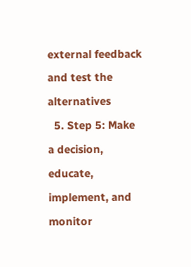external feedback and test the alternatives
  5. Step 5: Make a decision, educate, implement, and monitor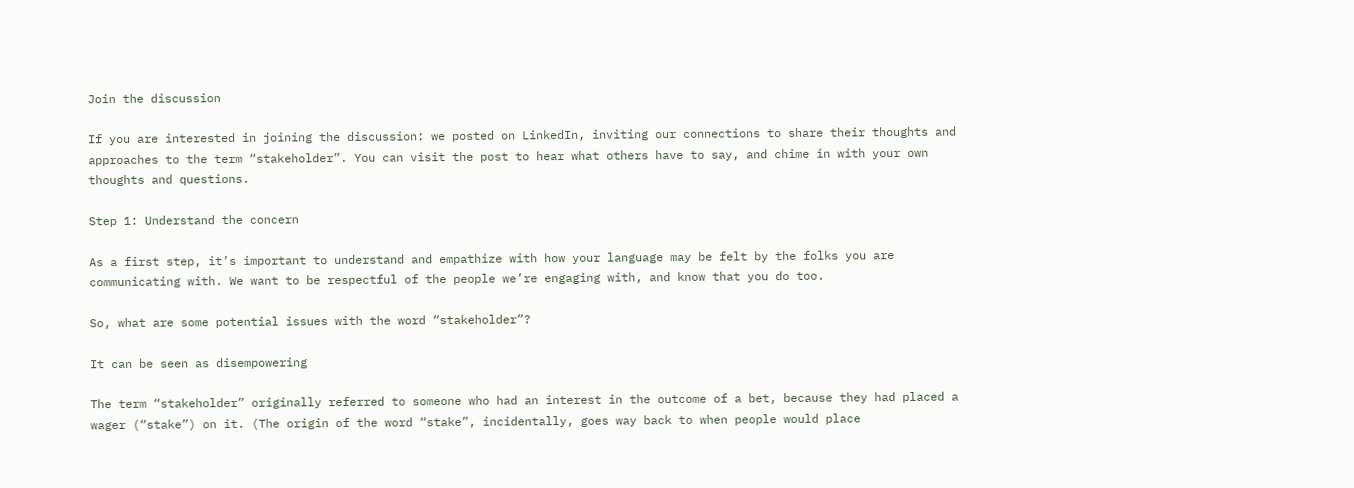Join the discussion

If you are interested in joining the discussion: we posted on LinkedIn, inviting our connections to share their thoughts and approaches to the term “stakeholder”. You can visit the post to hear what others have to say, and chime in with your own thoughts and questions.

Step 1: Understand the concern

As a first step, it’s important to understand and empathize with how your language may be felt by the folks you are communicating with. We want to be respectful of the people we’re engaging with, and know that you do too.

So, what are some potential issues with the word “stakeholder”?

It can be seen as disempowering

The term “stakeholder” originally referred to someone who had an interest in the outcome of a bet, because they had placed a wager (“stake”) on it. (The origin of the word “stake”, incidentally, goes way back to when people would place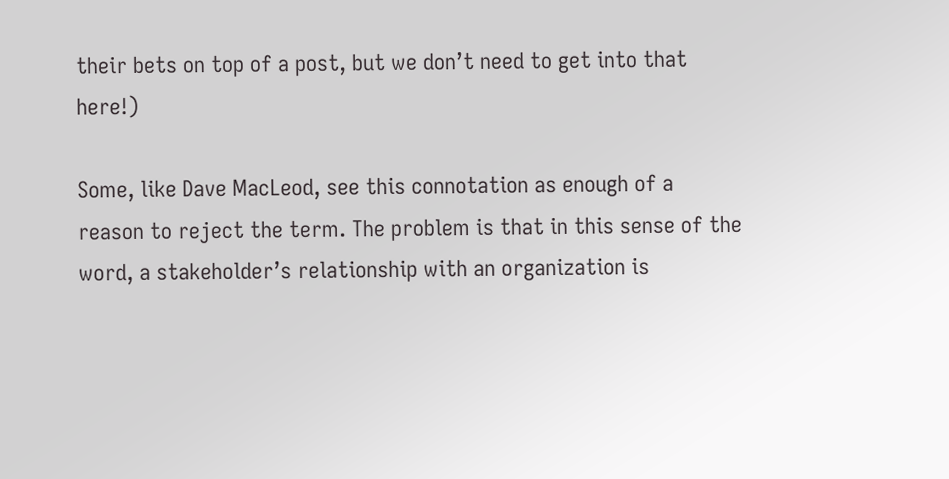their bets on top of a post, but we don’t need to get into that here!)

Some, like Dave MacLeod, see this connotation as enough of a reason to reject the term. The problem is that in this sense of the word, a stakeholder’s relationship with an organization is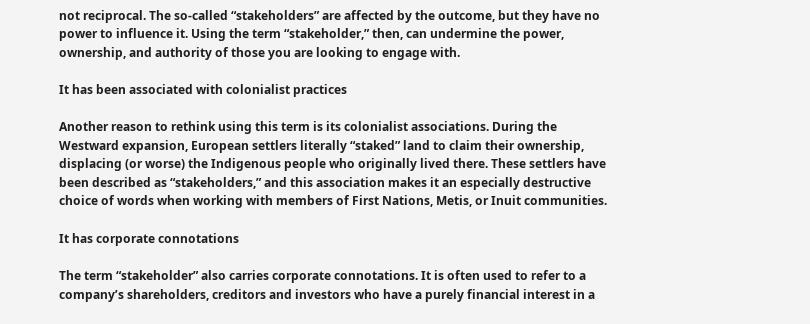not reciprocal. The so-called “stakeholders” are affected by the outcome, but they have no power to influence it. Using the term “stakeholder,” then, can undermine the power, ownership, and authority of those you are looking to engage with.

It has been associated with colonialist practices

Another reason to rethink using this term is its colonialist associations. During the Westward expansion, European settlers literally “staked” land to claim their ownership, displacing (or worse) the Indigenous people who originally lived there. These settlers have been described as “stakeholders,” and this association makes it an especially destructive choice of words when working with members of First Nations, Metis, or Inuit communities.

It has corporate connotations

The term “stakeholder” also carries corporate connotations. It is often used to refer to a company’s shareholders, creditors and investors who have a purely financial interest in a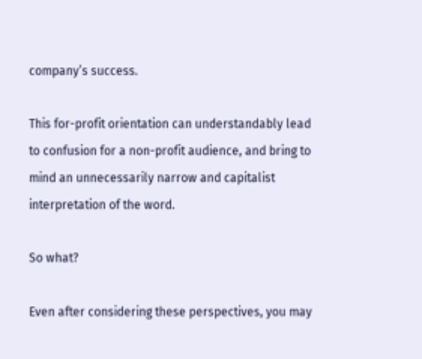company’s success.

This for-profit orientation can understandably lead to confusion for a non-profit audience, and bring to mind an unnecessarily narrow and capitalist interpretation of the word.

So what?

Even after considering these perspectives, you may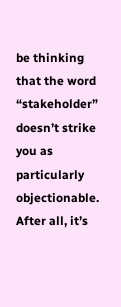be thinking that the word “stakeholder” doesn’t strike you as particularly objectionable. After all, it’s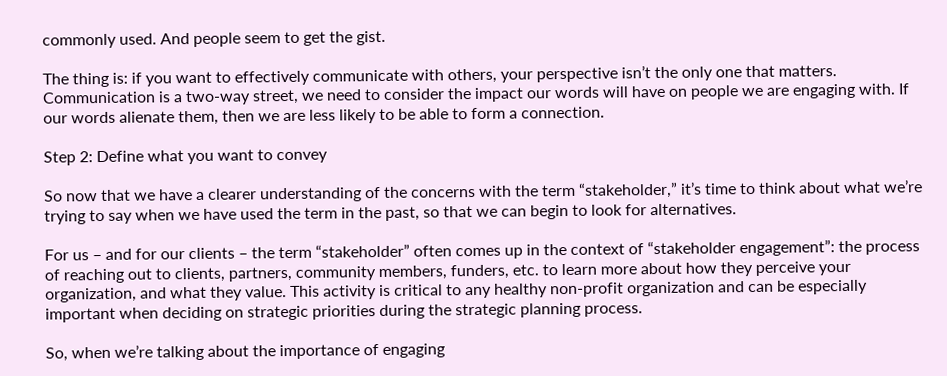commonly used. And people seem to get the gist.

The thing is: if you want to effectively communicate with others, your perspective isn’t the only one that matters. Communication is a two-way street, we need to consider the impact our words will have on people we are engaging with. If our words alienate them, then we are less likely to be able to form a connection.

Step 2: Define what you want to convey

So now that we have a clearer understanding of the concerns with the term “stakeholder,” it’s time to think about what we’re trying to say when we have used the term in the past, so that we can begin to look for alternatives.

For us – and for our clients – the term “stakeholder” often comes up in the context of “stakeholder engagement”: the process of reaching out to clients, partners, community members, funders, etc. to learn more about how they perceive your organization, and what they value. This activity is critical to any healthy non-profit organization and can be especially important when deciding on strategic priorities during the strategic planning process.

So, when we’re talking about the importance of engaging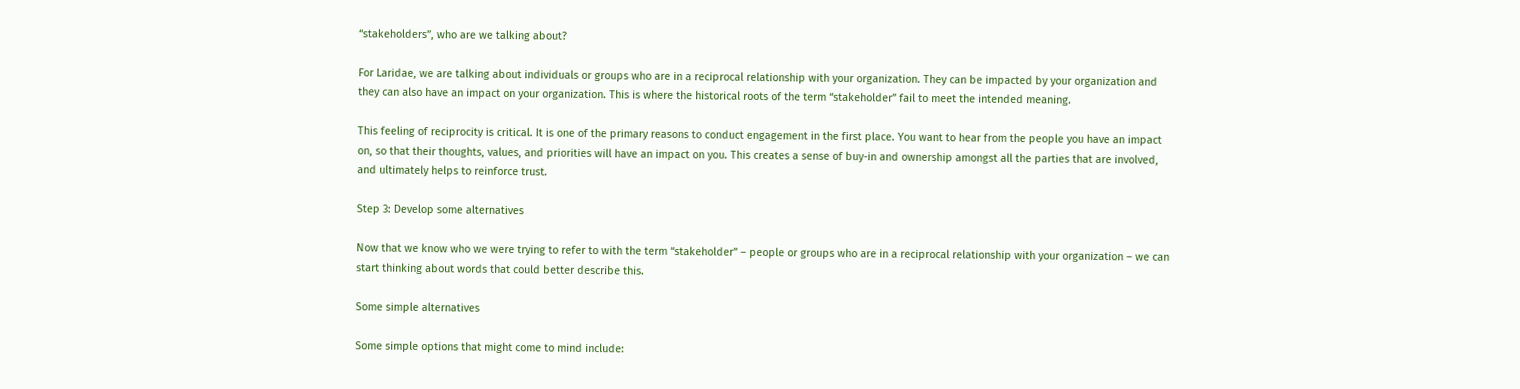“stakeholders”, who are we talking about?

For Laridae, we are talking about individuals or groups who are in a reciprocal relationship with your organization. They can be impacted by your organization and they can also have an impact on your organization. This is where the historical roots of the term “stakeholder” fail to meet the intended meaning.

This feeling of reciprocity is critical. It is one of the primary reasons to conduct engagement in the first place. You want to hear from the people you have an impact on, so that their thoughts, values, and priorities will have an impact on you. This creates a sense of buy-in and ownership amongst all the parties that are involved, and ultimately helps to reinforce trust.

Step 3: Develop some alternatives

Now that we know who we were trying to refer to with the term “stakeholder” – people or groups who are in a reciprocal relationship with your organization – we can start thinking about words that could better describe this.

Some simple alternatives

Some simple options that might come to mind include: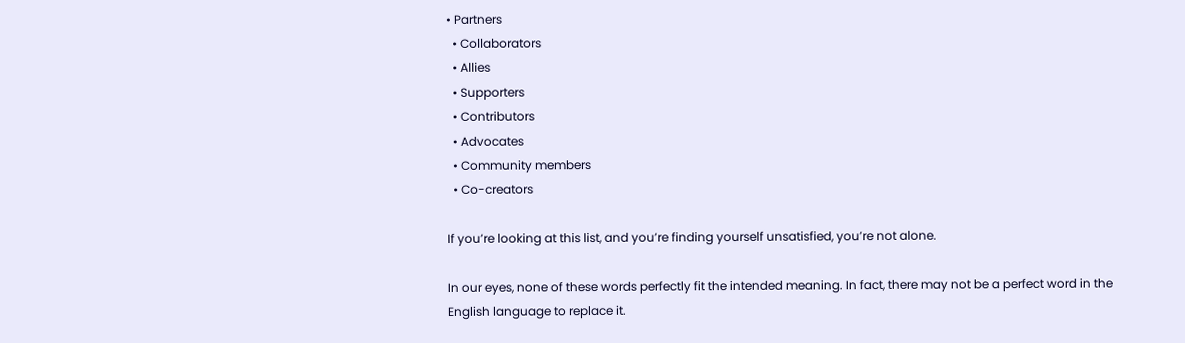• Partners
  • Collaborators
  • Allies
  • Supporters
  • Contributors
  • Advocates
  • Community members
  • Co-creators

If you’re looking at this list, and you’re finding yourself unsatisfied, you’re not alone.

In our eyes, none of these words perfectly fit the intended meaning. In fact, there may not be a perfect word in the English language to replace it.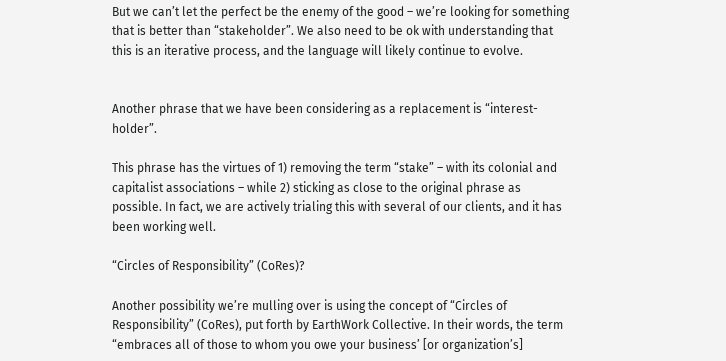But we can’t let the perfect be the enemy of the good – we’re looking for something that is better than “stakeholder”. We also need to be ok with understanding that this is an iterative process, and the language will likely continue to evolve.


Another phrase that we have been considering as a replacement is “interest-holder”.

This phrase has the virtues of 1) removing the term “stake” – with its colonial and capitalist associations – while 2) sticking as close to the original phrase as possible. In fact, we are actively trialing this with several of our clients, and it has been working well.

“Circles of Responsibility” (CoRes)?

Another possibility we’re mulling over is using the concept of “Circles of Responsibility” (CoRes), put forth by EarthWork Collective. In their words, the term “embraces all of those to whom you owe your business’ [or organization’s]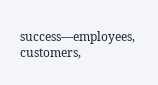success—employees, customers,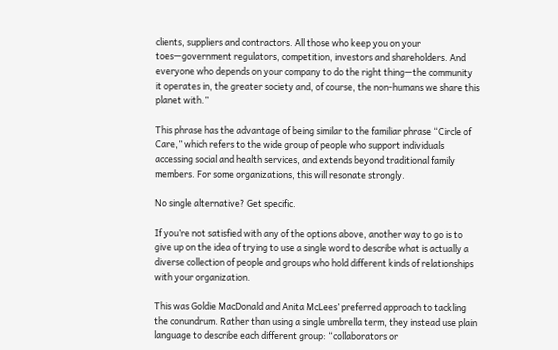clients, suppliers and contractors. All those who keep you on your toes—government regulators, competition, investors and shareholders. And everyone who depends on your company to do the right thing—the community it operates in, the greater society and, of course, the non-humans we share this planet with.”

This phrase has the advantage of being similar to the familiar phrase “Circle of Care,” which refers to the wide group of people who support individuals accessing social and health services, and extends beyond traditional family members. For some organizations, this will resonate strongly.

No single alternative? Get specific.

If you’re not satisfied with any of the options above, another way to go is to give up on the idea of trying to use a single word to describe what is actually a diverse collection of people and groups who hold different kinds of relationships with your organization.

This was Goldie MacDonald and Anita McLees’ preferred approach to tackling the conundrum. Rather than using a single umbrella term, they instead use plain language to describe each different group: “collaborators or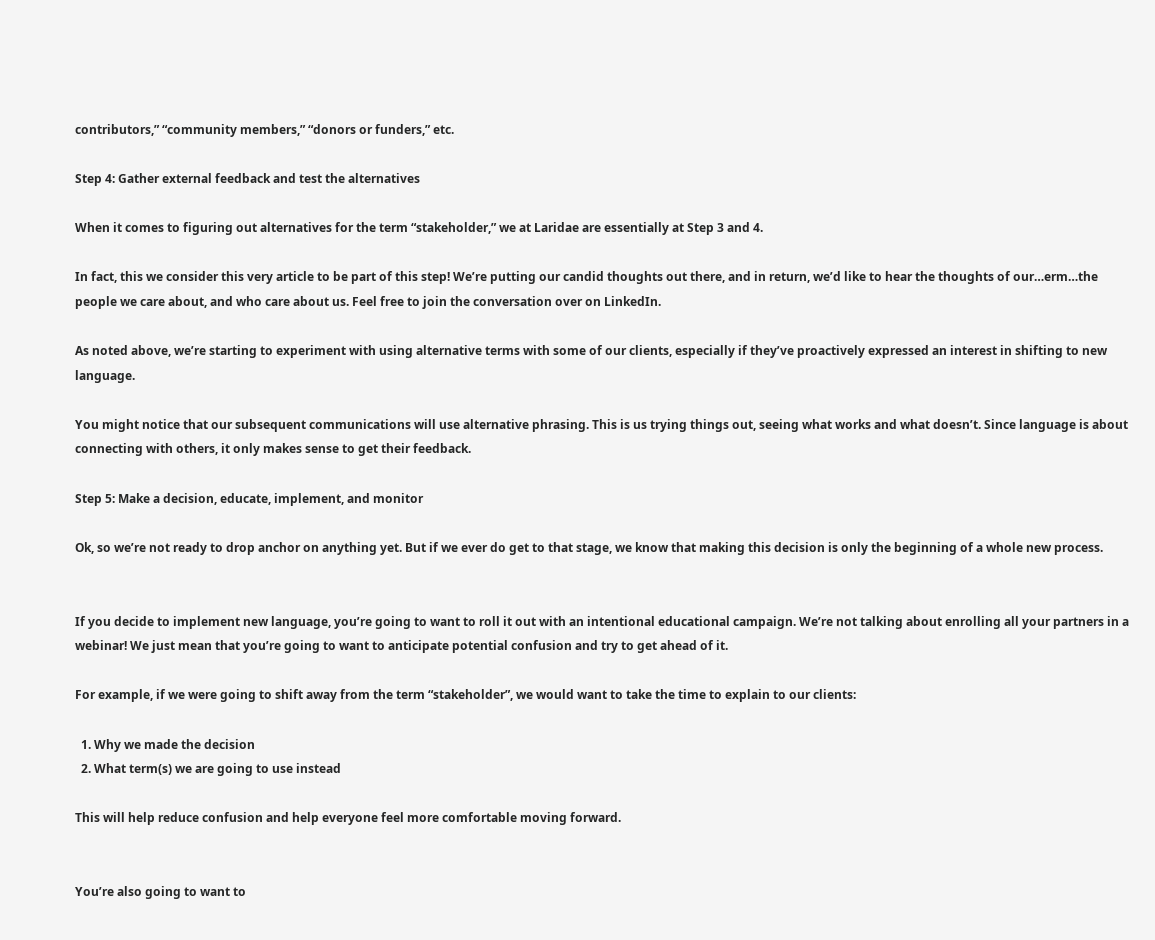contributors,” “community members,” “donors or funders,” etc.

Step 4: Gather external feedback and test the alternatives

When it comes to figuring out alternatives for the term “stakeholder,” we at Laridae are essentially at Step 3 and 4.

In fact, this we consider this very article to be part of this step! We’re putting our candid thoughts out there, and in return, we’d like to hear the thoughts of our…erm…the people we care about, and who care about us. Feel free to join the conversation over on LinkedIn.

As noted above, we’re starting to experiment with using alternative terms with some of our clients, especially if they’ve proactively expressed an interest in shifting to new language.

You might notice that our subsequent communications will use alternative phrasing. This is us trying things out, seeing what works and what doesn’t. Since language is about connecting with others, it only makes sense to get their feedback.

Step 5: Make a decision, educate, implement, and monitor

Ok, so we’re not ready to drop anchor on anything yet. But if we ever do get to that stage, we know that making this decision is only the beginning of a whole new process.


If you decide to implement new language, you’re going to want to roll it out with an intentional educational campaign. We’re not talking about enrolling all your partners in a webinar! We just mean that you’re going to want to anticipate potential confusion and try to get ahead of it.

For example, if we were going to shift away from the term “stakeholder”, we would want to take the time to explain to our clients:

  1. Why we made the decision
  2. What term(s) we are going to use instead

This will help reduce confusion and help everyone feel more comfortable moving forward.


You’re also going to want to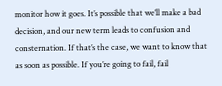monitor how it goes. It’s possible that we’ll make a bad decision, and our new term leads to confusion and consternation. If that’s the case, we want to know that as soon as possible. If you’re going to fail, fail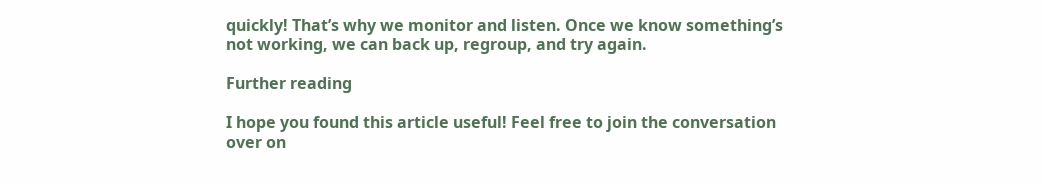quickly! That’s why we monitor and listen. Once we know something’s not working, we can back up, regroup, and try again.

Further reading

I hope you found this article useful! Feel free to join the conversation over on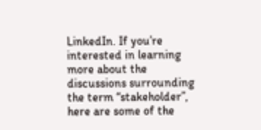LinkedIn. If you’re interested in learning more about the discussions surrounding the term “stakeholder”, here are some of the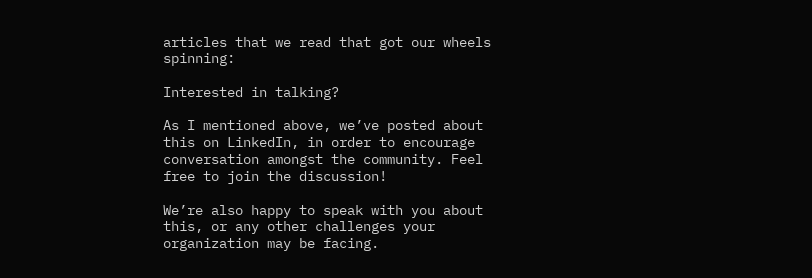articles that we read that got our wheels spinning:

Interested in talking?

As I mentioned above, we’ve posted about this on LinkedIn, in order to encourage conversation amongst the community. Feel free to join the discussion!

We’re also happy to speak with you about this, or any other challenges your organization may be facing.